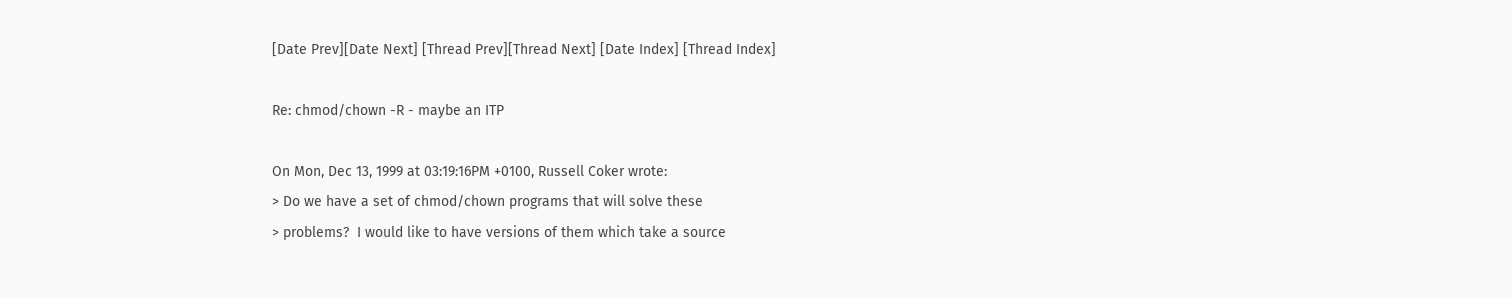[Date Prev][Date Next] [Thread Prev][Thread Next] [Date Index] [Thread Index]

Re: chmod/chown -R - maybe an ITP

On Mon, Dec 13, 1999 at 03:19:16PM +0100, Russell Coker wrote:
> Do we have a set of chmod/chown programs that will solve these
> problems?  I would like to have versions of them which take a source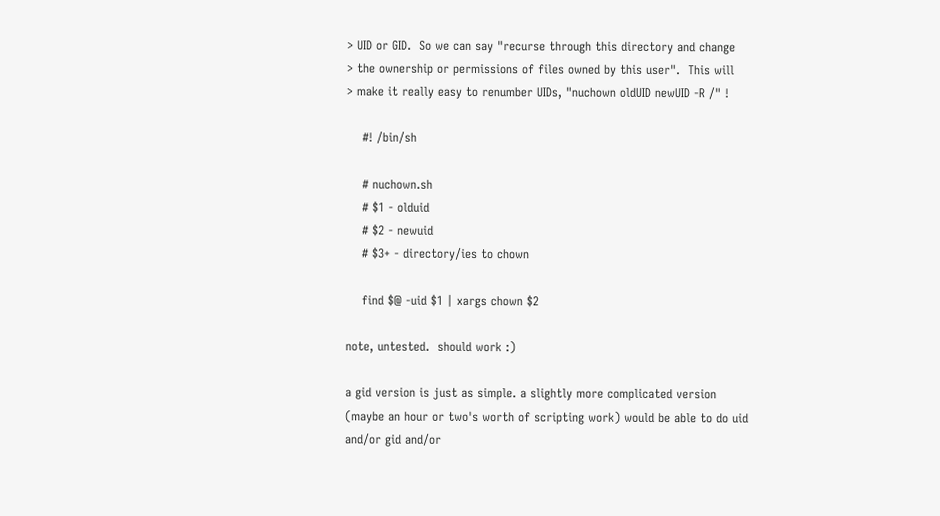> UID or GID.  So we can say "recurse through this directory and change
> the ownership or permissions of files owned by this user".  This will
> make it really easy to renumber UIDs, "nuchown oldUID newUID -R /" !

    #! /bin/sh

    # nuchown.sh
    # $1 - olduid
    # $2 - newuid
    # $3+ - directory/ies to chown

    find $@ -uid $1 | xargs chown $2

note, untested.  should work :)

a gid version is just as simple. a slightly more complicated version
(maybe an hour or two's worth of scripting work) would be able to do uid
and/or gid and/or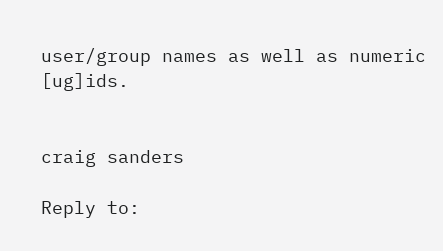user/group names as well as numeric [ug]ids.


craig sanders

Reply to: